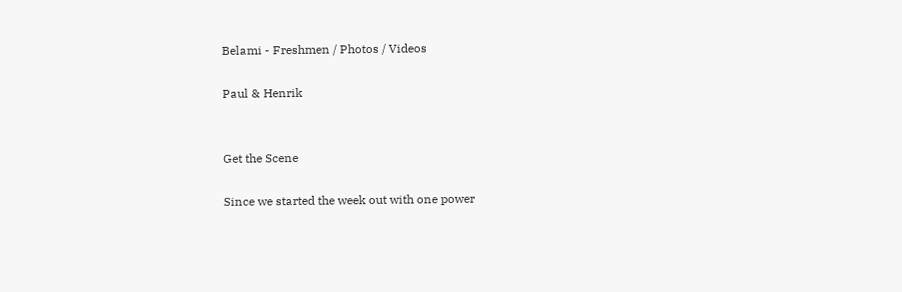Belami - Freshmen / Photos / Videos

Paul & Henrik


Get the Scene

Since we started the week out with one power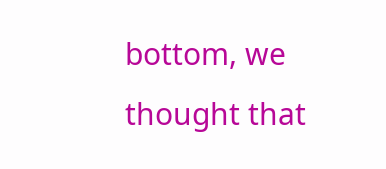bottom, we thought that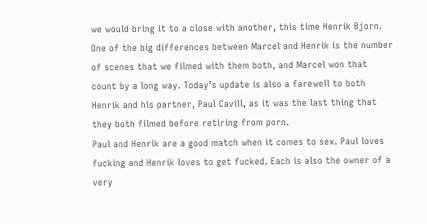we would bring it to a close with another, this time Henrik Bjorn.  One of the big differences between Marcel and Henrik is the number of scenes that we filmed with them both, and Marcel won that count by a long way. Today’s update is also a farewell to both Henrik and his partner, Paul Cavill, as it was the last thing that they both filmed before retiring from porn.
Paul and Henrik are a good match when it comes to sex. Paul loves fucking and Henrik loves to get fucked. Each is also the owner of a very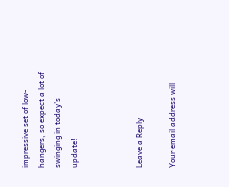impressive set of low-hangers, so expect a lot of swinging in today’s update!



Leave a Reply

Your email address will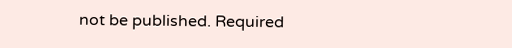not be published. Required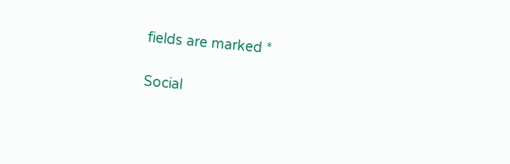fields are marked *

Social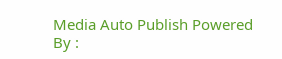Media Auto Publish Powered By :